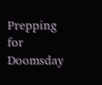Prepping for Doomsday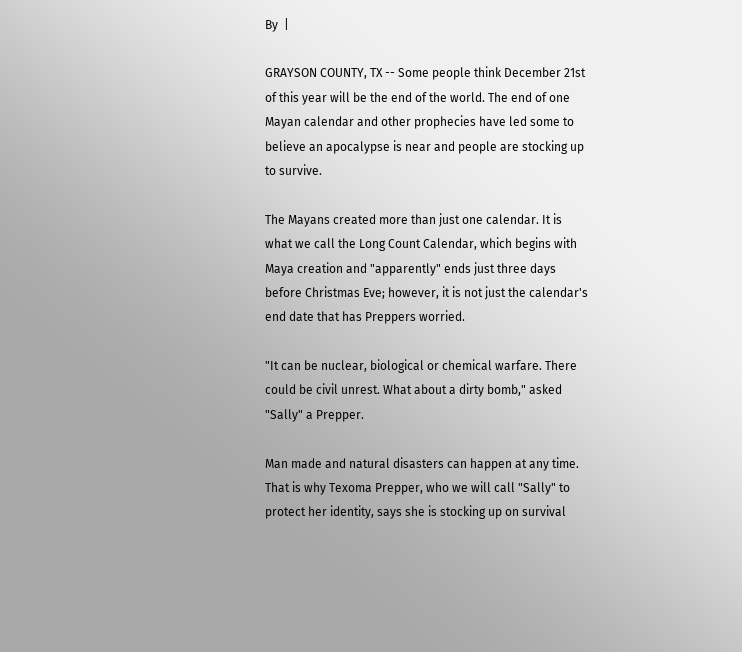By  |

GRAYSON COUNTY, TX -- Some people think December 21st of this year will be the end of the world. The end of one Mayan calendar and other prophecies have led some to believe an apocalypse is near and people are stocking up to survive.

The Mayans created more than just one calendar. It is what we call the Long Count Calendar, which begins with Maya creation and "apparently" ends just three days before Christmas Eve; however, it is not just the calendar's end date that has Preppers worried.

"It can be nuclear, biological or chemical warfare. There could be civil unrest. What about a dirty bomb," asked "Sally" a Prepper.

Man made and natural disasters can happen at any time. That is why Texoma Prepper, who we will call "Sally" to protect her identity, says she is stocking up on survival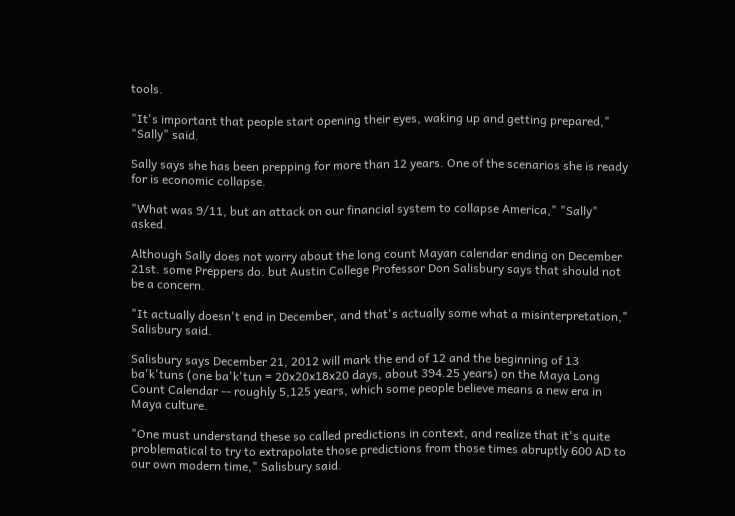tools.

"It's important that people start opening their eyes, waking up and getting prepared," "Sally" said.

Sally says she has been prepping for more than 12 years. One of the scenarios she is ready for is economic collapse.

"What was 9/11, but an attack on our financial system to collapse America," "Sally" asked.

Although Sally does not worry about the long count Mayan calendar ending on December 21st. some Preppers do. but Austin College Professor Don Salisbury says that should not be a concern.

"It actually doesn't end in December, and that's actually some what a misinterpretation," Salisbury said.

Salisbury says December 21, 2012 will mark the end of 12 and the beginning of 13 ba'k'tuns (one ba'k'tun = 20x20x18x20 days, about 394.25 years) on the Maya Long Count Calendar -- roughly 5,125 years, which some people believe means a new era in Maya culture.

"One must understand these so called predictions in context, and realize that it's quite problematical to try to extrapolate those predictions from those times abruptly 600 AD to our own modern time," Salisbury said.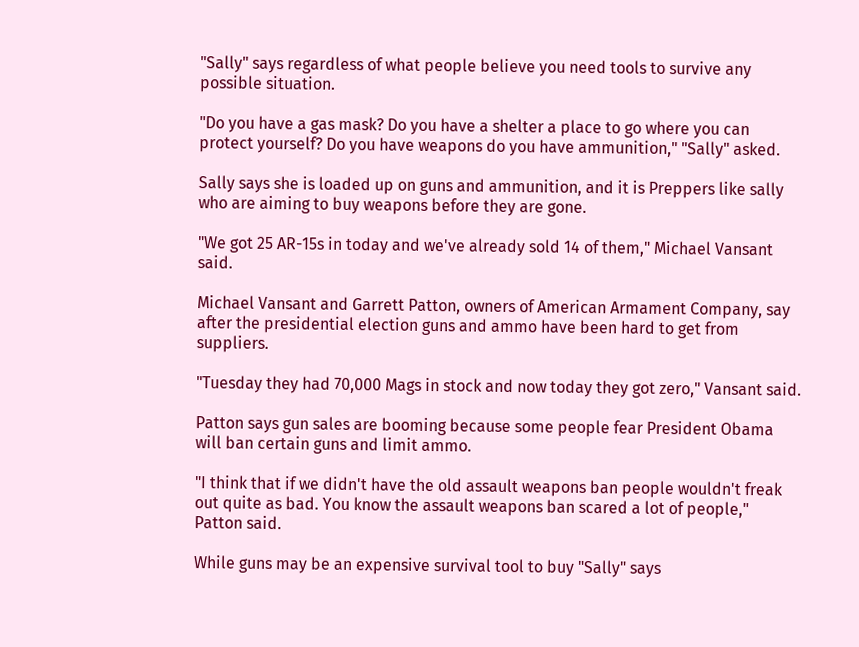"Sally" says regardless of what people believe you need tools to survive any possible situation.

"Do you have a gas mask? Do you have a shelter a place to go where you can protect yourself? Do you have weapons do you have ammunition," "Sally" asked.

Sally says she is loaded up on guns and ammunition, and it is Preppers like sally who are aiming to buy weapons before they are gone.

"We got 25 AR-15s in today and we've already sold 14 of them," Michael Vansant said.

Michael Vansant and Garrett Patton, owners of American Armament Company, say after the presidential election guns and ammo have been hard to get from suppliers.

"Tuesday they had 70,000 Mags in stock and now today they got zero," Vansant said.

Patton says gun sales are booming because some people fear President Obama will ban certain guns and limit ammo.

"I think that if we didn't have the old assault weapons ban people wouldn't freak out quite as bad. You know the assault weapons ban scared a lot of people," Patton said.

While guns may be an expensive survival tool to buy "Sally" says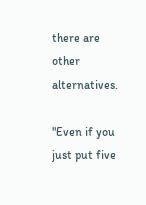there are other alternatives.

"Even if you just put five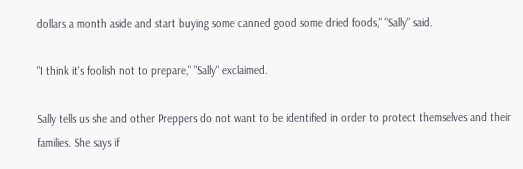dollars a month aside and start buying some canned good some dried foods," "Sally" said.

"I think it's foolish not to prepare," "Sally" exclaimed.

Sally tells us she and other Preppers do not want to be identified in order to protect themselves and their families. She says if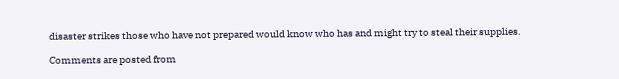disaster strikes those who have not prepared would know who has and might try to steal their supplies.

Comments are posted from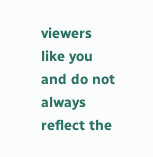viewers like you and do not always reflect the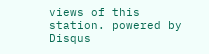views of this station. powered by Disqus